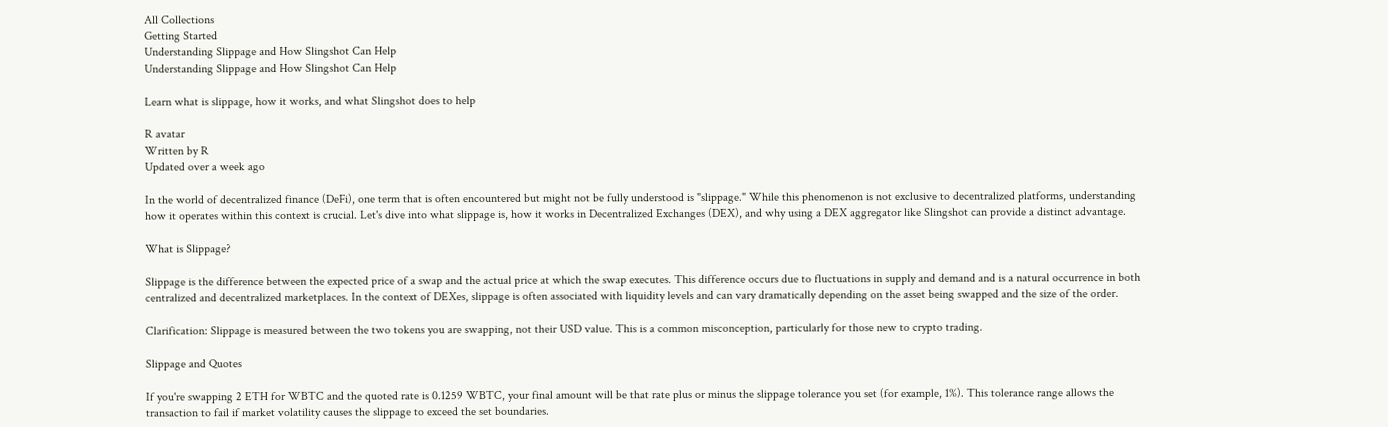All Collections
Getting Started
Understanding Slippage and How Slingshot Can Help
Understanding Slippage and How Slingshot Can Help

Learn what is slippage, how it works, and what Slingshot does to help

R avatar
Written by R
Updated over a week ago

In the world of decentralized finance (DeFi), one term that is often encountered but might not be fully understood is "slippage." While this phenomenon is not exclusive to decentralized platforms, understanding how it operates within this context is crucial. Let's dive into what slippage is, how it works in Decentralized Exchanges (DEX), and why using a DEX aggregator like Slingshot can provide a distinct advantage.

What is Slippage?

Slippage is the difference between the expected price of a swap and the actual price at which the swap executes. This difference occurs due to fluctuations in supply and demand and is a natural occurrence in both centralized and decentralized marketplaces. In the context of DEXes, slippage is often associated with liquidity levels and can vary dramatically depending on the asset being swapped and the size of the order.

Clarification: Slippage is measured between the two tokens you are swapping, not their USD value. This is a common misconception, particularly for those new to crypto trading.

Slippage and Quotes

If you're swapping 2 ETH for WBTC and the quoted rate is 0.1259 WBTC, your final amount will be that rate plus or minus the slippage tolerance you set (for example, 1%). This tolerance range allows the transaction to fail if market volatility causes the slippage to exceed the set boundaries.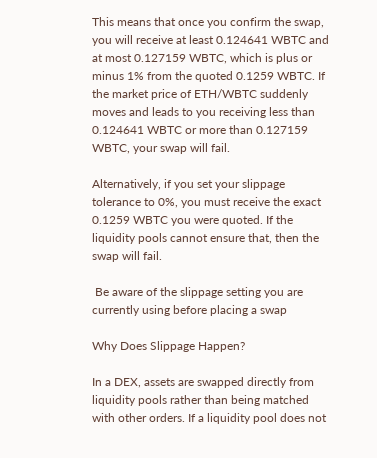This means that once you confirm the swap, you will receive at least 0.124641 WBTC and at most 0.127159 WBTC, which is plus or minus 1% from the quoted 0.1259 WBTC. If the market price of ETH/WBTC suddenly moves and leads to you receiving less than 0.124641 WBTC or more than 0.127159 WBTC, your swap will fail.

Alternatively, if you set your slippage tolerance to 0%, you must receive the exact 0.1259 WBTC you were quoted. If the liquidity pools cannot ensure that, then the swap will fail.

 Be aware of the slippage setting you are currently using before placing a swap

Why Does Slippage Happen?

In a DEX, assets are swapped directly from liquidity pools rather than being matched with other orders. If a liquidity pool does not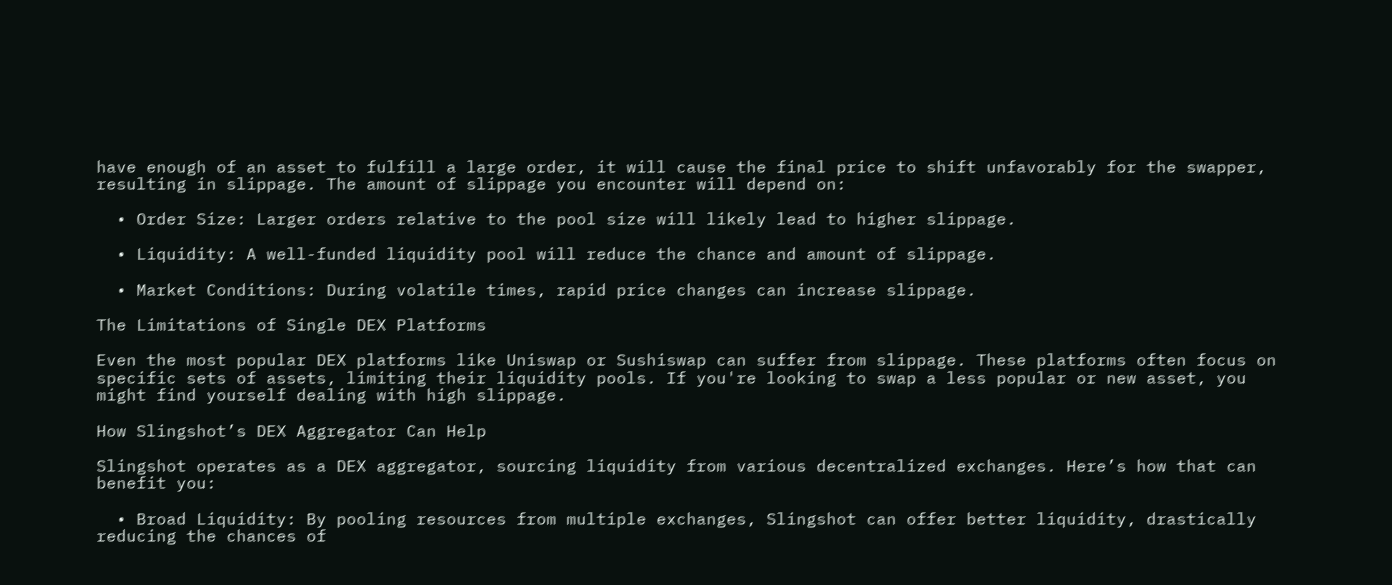have enough of an asset to fulfill a large order, it will cause the final price to shift unfavorably for the swapper, resulting in slippage. The amount of slippage you encounter will depend on:

  • Order Size: Larger orders relative to the pool size will likely lead to higher slippage.

  • Liquidity: A well-funded liquidity pool will reduce the chance and amount of slippage.

  • Market Conditions: During volatile times, rapid price changes can increase slippage.

The Limitations of Single DEX Platforms

Even the most popular DEX platforms like Uniswap or Sushiswap can suffer from slippage. These platforms often focus on specific sets of assets, limiting their liquidity pools. If you're looking to swap a less popular or new asset, you might find yourself dealing with high slippage.

How Slingshot’s DEX Aggregator Can Help

Slingshot operates as a DEX aggregator, sourcing liquidity from various decentralized exchanges. Here’s how that can benefit you:

  • Broad Liquidity: By pooling resources from multiple exchanges, Slingshot can offer better liquidity, drastically reducing the chances of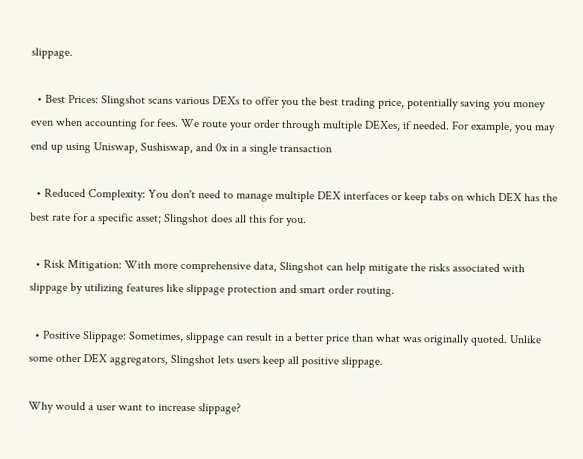slippage.

  • Best Prices: Slingshot scans various DEXs to offer you the best trading price, potentially saving you money even when accounting for fees. We route your order through multiple DEXes, if needed. For example, you may end up using Uniswap, Sushiswap, and 0x in a single transaction

  • Reduced Complexity: You don't need to manage multiple DEX interfaces or keep tabs on which DEX has the best rate for a specific asset; Slingshot does all this for you.

  • Risk Mitigation: With more comprehensive data, Slingshot can help mitigate the risks associated with slippage by utilizing features like slippage protection and smart order routing.

  • Positive Slippage: Sometimes, slippage can result in a better price than what was originally quoted. Unlike some other DEX aggregators, Slingshot lets users keep all positive slippage.

Why would a user want to increase slippage?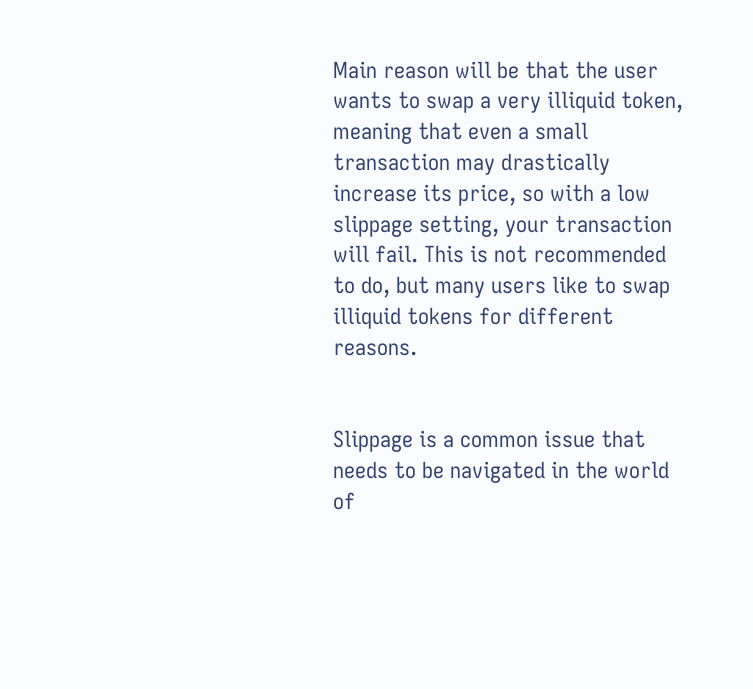Main reason will be that the user wants to swap a very illiquid token, meaning that even a small transaction may drastically increase its price, so with a low slippage setting, your transaction will fail. This is not recommended to do, but many users like to swap illiquid tokens for different reasons.


Slippage is a common issue that needs to be navigated in the world of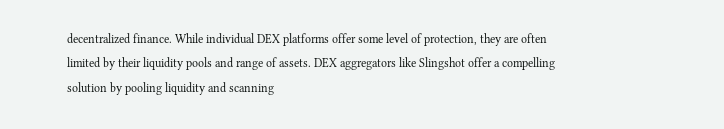decentralized finance. While individual DEX platforms offer some level of protection, they are often limited by their liquidity pools and range of assets. DEX aggregators like Slingshot offer a compelling solution by pooling liquidity and scanning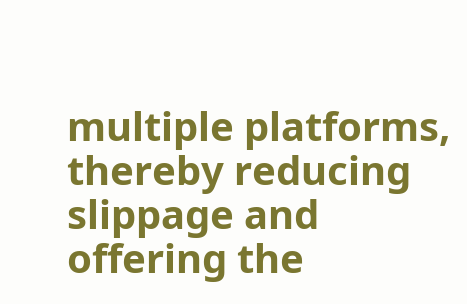multiple platforms, thereby reducing slippage and offering the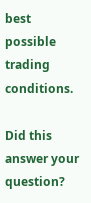best possible trading conditions.

Did this answer your question?